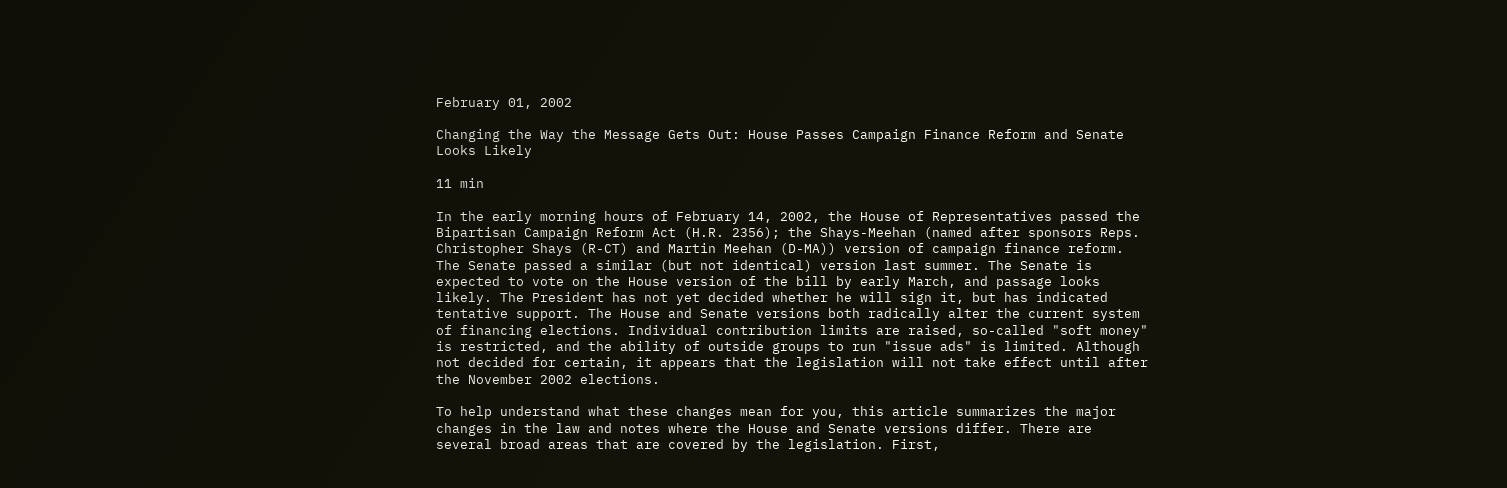February 01, 2002

Changing the Way the Message Gets Out: House Passes Campaign Finance Reform and Senate Looks Likely

11 min

In the early morning hours of February 14, 2002, the House of Representatives passed the Bipartisan Campaign Reform Act (H.R. 2356); the Shays-Meehan (named after sponsors Reps. Christopher Shays (R-CT) and Martin Meehan (D-MA)) version of campaign finance reform. The Senate passed a similar (but not identical) version last summer. The Senate is expected to vote on the House version of the bill by early March, and passage looks likely. The President has not yet decided whether he will sign it, but has indicated tentative support. The House and Senate versions both radically alter the current system of financing elections. Individual contribution limits are raised, so-called "soft money" is restricted, and the ability of outside groups to run "issue ads" is limited. Although not decided for certain, it appears that the legislation will not take effect until after the November 2002 elections.

To help understand what these changes mean for you, this article summarizes the major changes in the law and notes where the House and Senate versions differ. There are several broad areas that are covered by the legislation. First,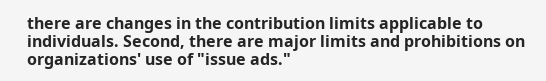there are changes in the contribution limits applicable to individuals. Second, there are major limits and prohibitions on organizations' use of "issue ads."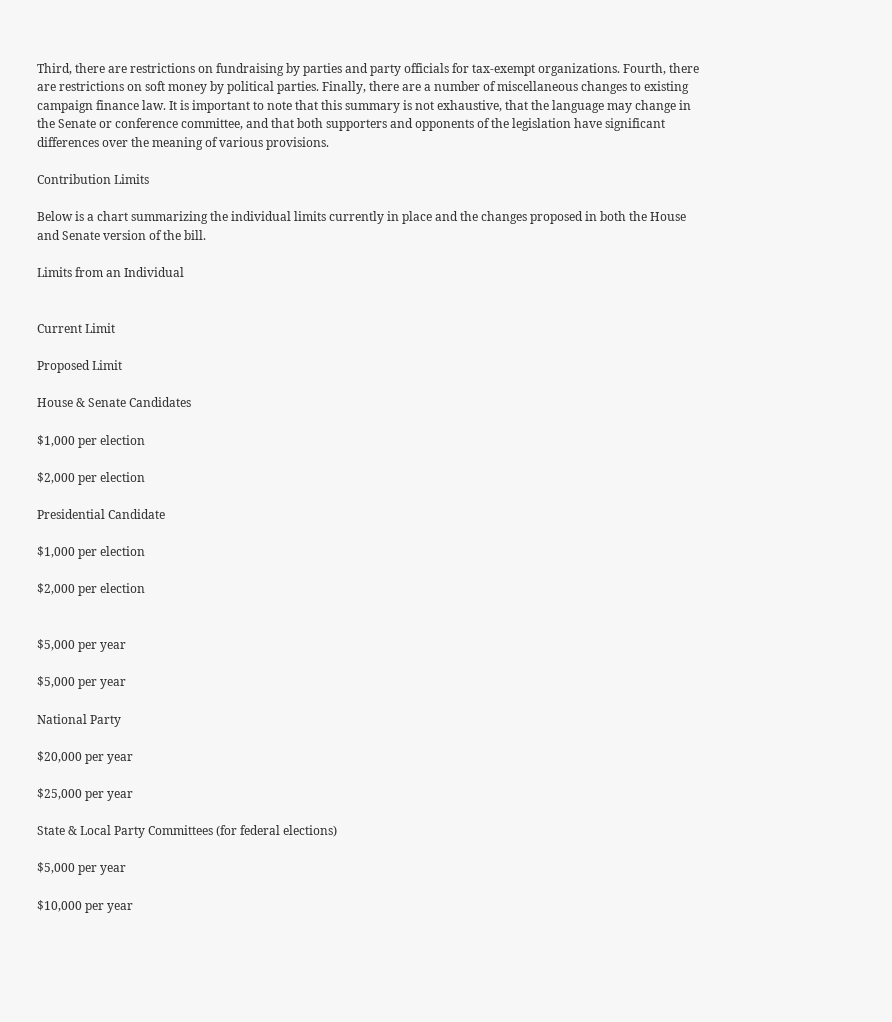Third, there are restrictions on fundraising by parties and party officials for tax-exempt organizations. Fourth, there are restrictions on soft money by political parties. Finally, there are a number of miscellaneous changes to existing campaign finance law. It is important to note that this summary is not exhaustive, that the language may change in the Senate or conference committee, and that both supporters and opponents of the legislation have significant differences over the meaning of various provisions.

Contribution Limits

Below is a chart summarizing the individual limits currently in place and the changes proposed in both the House and Senate version of the bill.

Limits from an Individual


Current Limit

Proposed Limit

House & Senate Candidates

$1,000 per election

$2,000 per election

Presidential Candidate

$1,000 per election

$2,000 per election


$5,000 per year

$5,000 per year

National Party

$20,000 per year

$25,000 per year

State & Local Party Committees (for federal elections)

$5,000 per year

$10,000 per year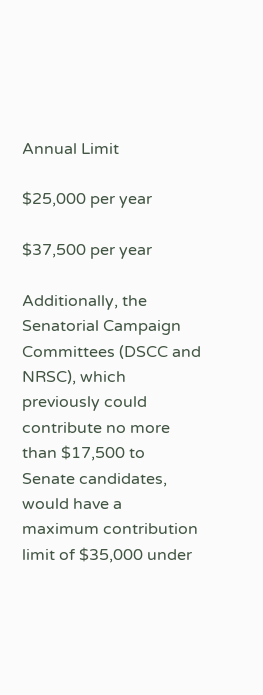Annual Limit

$25,000 per year

$37,500 per year

Additionally, the Senatorial Campaign Committees (DSCC and NRSC), which previously could contribute no more than $17,500 to Senate candidates, would have a maximum contribution limit of $35,000 under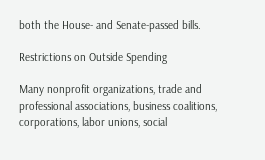both the House- and Senate-passed bills.

Restrictions on Outside Spending

Many nonprofit organizations, trade and professional associations, business coalitions, corporations, labor unions, social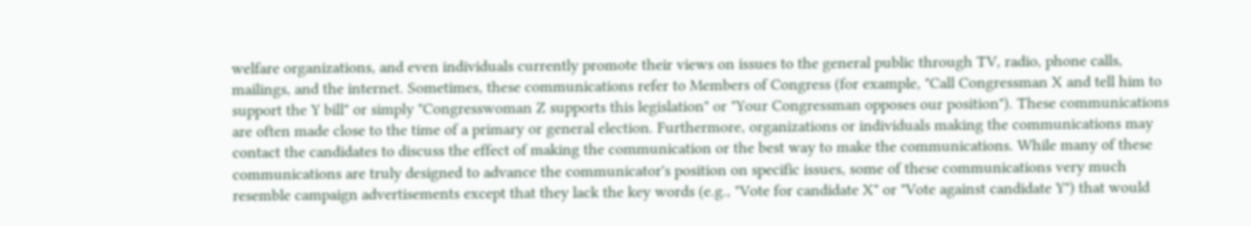welfare organizations, and even individuals currently promote their views on issues to the general public through TV, radio, phone calls, mailings, and the internet. Sometimes, these communications refer to Members of Congress (for example, "Call Congressman X and tell him to support the Y bill" or simply "Congresswoman Z supports this legislation" or "Your Congressman opposes our position"). These communications are often made close to the time of a primary or general election. Furthermore, organizations or individuals making the communications may contact the candidates to discuss the effect of making the communication or the best way to make the communications. While many of these communications are truly designed to advance the communicator's position on specific issues, some of these communications very much resemble campaign advertisements except that they lack the key words (e.g., "Vote for candidate X" or "Vote against candidate Y") that would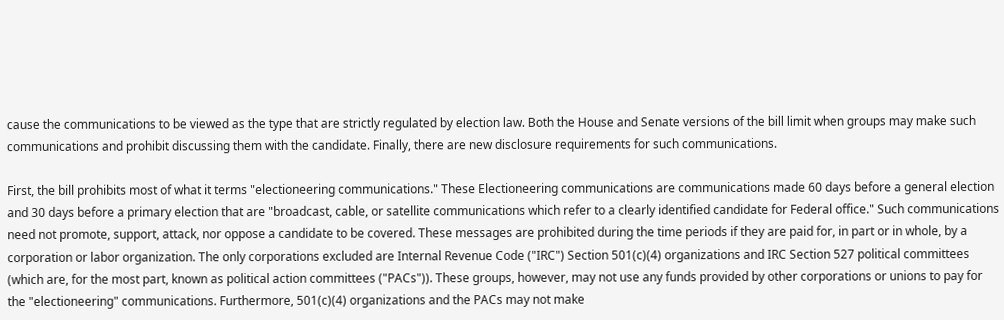cause the communications to be viewed as the type that are strictly regulated by election law. Both the House and Senate versions of the bill limit when groups may make such communications and prohibit discussing them with the candidate. Finally, there are new disclosure requirements for such communications.

First, the bill prohibits most of what it terms "electioneering communications." These Electioneering communications are communications made 60 days before a general election and 30 days before a primary election that are "broadcast, cable, or satellite communications which refer to a clearly identified candidate for Federal office." Such communications need not promote, support, attack, nor oppose a candidate to be covered. These messages are prohibited during the time periods if they are paid for, in part or in whole, by a corporation or labor organization. The only corporations excluded are Internal Revenue Code ("IRC") Section 501(c)(4) organizations and IRC Section 527 political committees (which are, for the most part, known as political action committees ("PACs")). These groups, however, may not use any funds provided by other corporations or unions to pay for the "electioneering" communications. Furthermore, 501(c)(4) organizations and the PACs may not make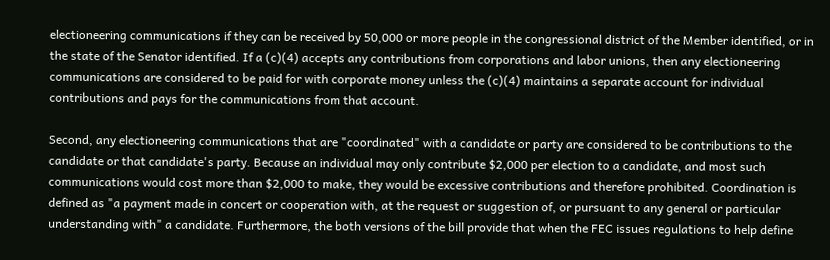electioneering communications if they can be received by 50,000 or more people in the congressional district of the Member identified, or in the state of the Senator identified. If a (c)(4) accepts any contributions from corporations and labor unions, then any electioneering communications are considered to be paid for with corporate money unless the (c)(4) maintains a separate account for individual contributions and pays for the communications from that account.

Second, any electioneering communications that are "coordinated" with a candidate or party are considered to be contributions to the candidate or that candidate's party. Because an individual may only contribute $2,000 per election to a candidate, and most such communications would cost more than $2,000 to make, they would be excessive contributions and therefore prohibited. Coordination is defined as "a payment made in concert or cooperation with, at the request or suggestion of, or pursuant to any general or particular understanding with" a candidate. Furthermore, the both versions of the bill provide that when the FEC issues regulations to help define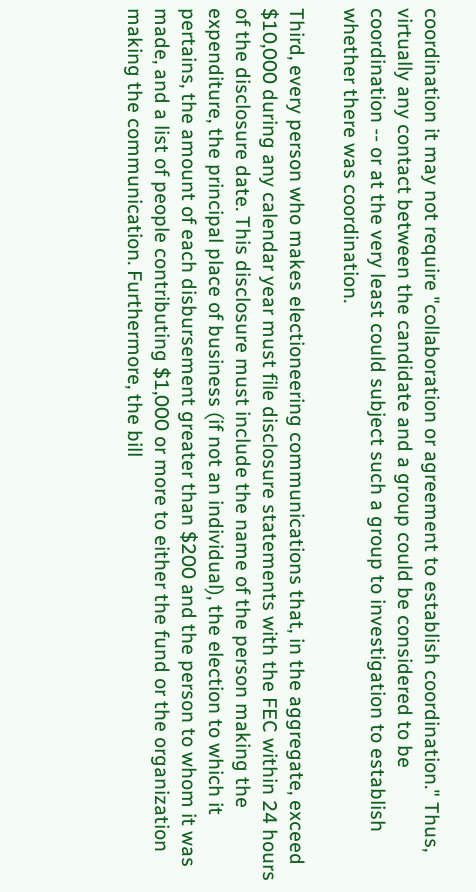coordination it may not require "collaboration or agreement to establish coordination." Thus, virtually any contact between the candidate and a group could be considered to be coordination -- or at the very least could subject such a group to investigation to establish whether there was coordination.

Third, every person who makes electioneering communications that, in the aggregate, exceed $10,000 during any calendar year must file disclosure statements with the FEC within 24 hours of the disclosure date. This disclosure must include the name of the person making the expenditure, the principal place of business (if not an individual), the election to which it pertains, the amount of each disbursement greater than $200 and the person to whom it was made, and a list of people contributing $1,000 or more to either the fund or the organization making the communication. Furthermore, the bill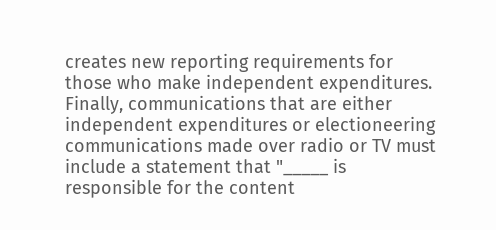creates new reporting requirements for those who make independent expenditures. Finally, communications that are either independent expenditures or electioneering communications made over radio or TV must include a statement that "_____ is responsible for the content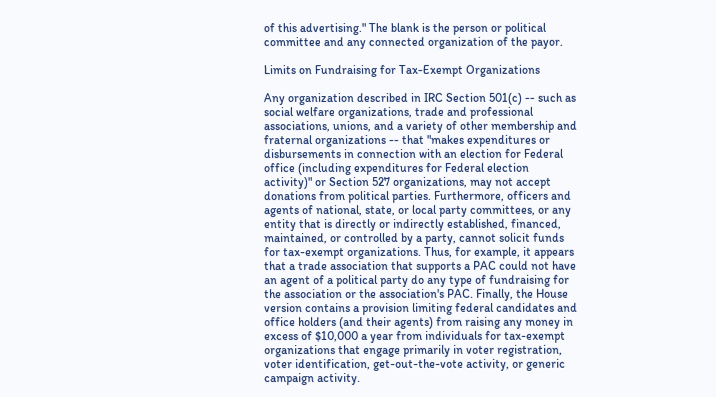of this advertising." The blank is the person or political committee and any connected organization of the payor.

Limits on Fundraising for Tax-Exempt Organizations

Any organization described in IRC Section 501(c) -- such as social welfare organizations, trade and professional associations, unions, and a variety of other membership and fraternal organizations -- that "makes expenditures or disbursements in connection with an election for Federal office (including expenditures for Federal election activity)" or Section 527 organizations, may not accept donations from political parties. Furthermore, officers and agents of national, state, or local party committees, or any entity that is directly or indirectly established, financed, maintained, or controlled by a party, cannot solicit funds for tax-exempt organizations. Thus, for example, it appears that a trade association that supports a PAC could not have an agent of a political party do any type of fundraising for the association or the association's PAC. Finally, the House version contains a provision limiting federal candidates and office holders (and their agents) from raising any money in excess of $10,000 a year from individuals for tax-exempt organizations that engage primarily in voter registration, voter identification, get-out-the-vote activity, or generic campaign activity.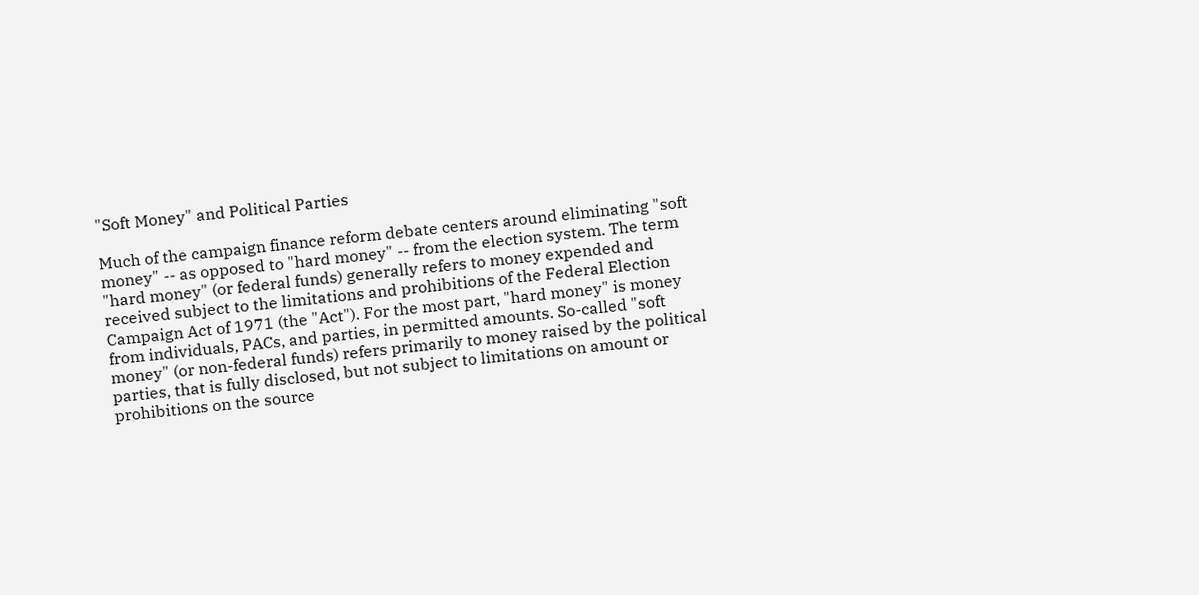"Soft Money" and Political Parties

Much of the campaign finance reform debate centers around eliminating "soft money" -- as opposed to "hard money" -- from the election system. The term "hard money" (or federal funds) generally refers to money expended and received subject to the limitations and prohibitions of the Federal Election Campaign Act of 1971 (the "Act"). For the most part, "hard money" is money from individuals, PACs, and parties, in permitted amounts. So-called "soft money" (or non-federal funds) refers primarily to money raised by the political parties, that is fully disclosed, but not subject to limitations on amount or prohibitions on the source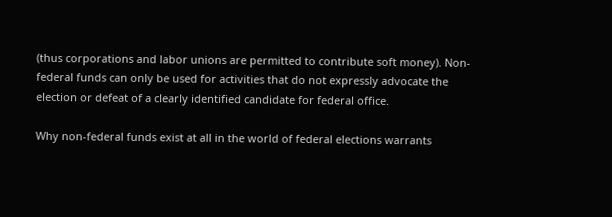(thus corporations and labor unions are permitted to contribute soft money). Non-federal funds can only be used for activities that do not expressly advocate the election or defeat of a clearly identified candidate for federal office.

Why non-federal funds exist at all in the world of federal elections warrants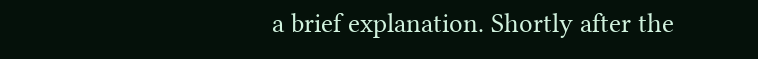a brief explanation. Shortly after the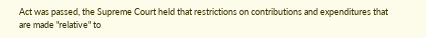Act was passed, the Supreme Court held that restrictions on contributions and expenditures that are made "relative" to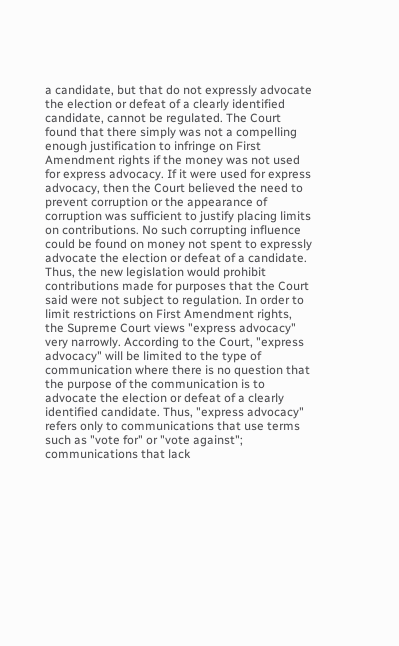a candidate, but that do not expressly advocate the election or defeat of a clearly identified candidate, cannot be regulated. The Court found that there simply was not a compelling enough justification to infringe on First Amendment rights if the money was not used for express advocacy. If it were used for express advocacy, then the Court believed the need to prevent corruption or the appearance of corruption was sufficient to justify placing limits on contributions. No such corrupting influence could be found on money not spent to expressly advocate the election or defeat of a candidate. Thus, the new legislation would prohibit contributions made for purposes that the Court said were not subject to regulation. In order to limit restrictions on First Amendment rights, the Supreme Court views "express advocacy" very narrowly. According to the Court, "express advocacy" will be limited to the type of communication where there is no question that the purpose of the communication is to advocate the election or defeat of a clearly identified candidate. Thus, "express advocacy" refers only to communications that use terms such as "vote for" or "vote against"; communications that lack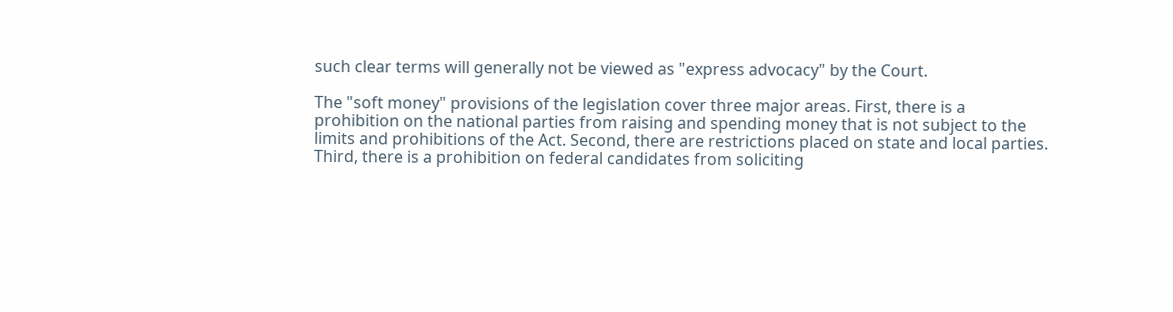such clear terms will generally not be viewed as "express advocacy" by the Court.

The "soft money" provisions of the legislation cover three major areas. First, there is a prohibition on the national parties from raising and spending money that is not subject to the limits and prohibitions of the Act. Second, there are restrictions placed on state and local parties. Third, there is a prohibition on federal candidates from soliciting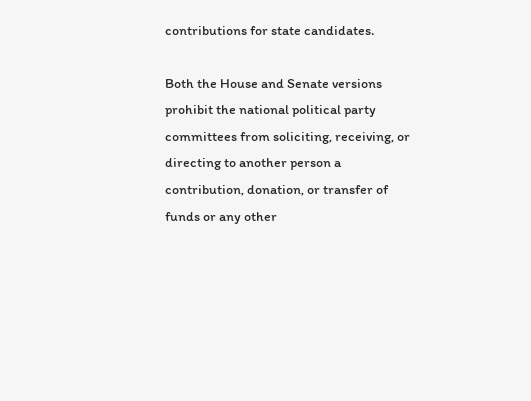contributions for state candidates.

Both the House and Senate versions prohibit the national political party committees from soliciting, receiving, or directing to another person a contribution, donation, or transfer of funds or any other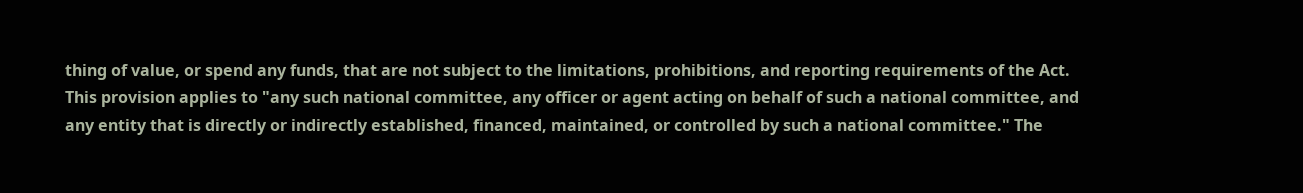thing of value, or spend any funds, that are not subject to the limitations, prohibitions, and reporting requirements of the Act. This provision applies to "any such national committee, any officer or agent acting on behalf of such a national committee, and any entity that is directly or indirectly established, financed, maintained, or controlled by such a national committee." The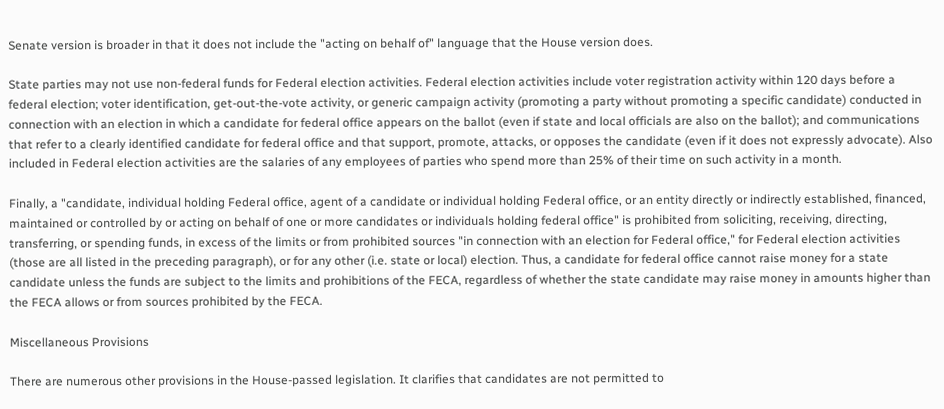Senate version is broader in that it does not include the "acting on behalf of" language that the House version does.

State parties may not use non-federal funds for Federal election activities. Federal election activities include voter registration activity within 120 days before a federal election; voter identification, get-out-the-vote activity, or generic campaign activity (promoting a party without promoting a specific candidate) conducted in connection with an election in which a candidate for federal office appears on the ballot (even if state and local officials are also on the ballot); and communications that refer to a clearly identified candidate for federal office and that support, promote, attacks, or opposes the candidate (even if it does not expressly advocate). Also included in Federal election activities are the salaries of any employees of parties who spend more than 25% of their time on such activity in a month.

Finally, a "candidate, individual holding Federal office, agent of a candidate or individual holding Federal office, or an entity directly or indirectly established, financed, maintained or controlled by or acting on behalf of one or more candidates or individuals holding federal office" is prohibited from soliciting, receiving, directing, transferring, or spending funds, in excess of the limits or from prohibited sources "in connection with an election for Federal office," for Federal election activities (those are all listed in the preceding paragraph), or for any other (i.e. state or local) election. Thus, a candidate for federal office cannot raise money for a state candidate unless the funds are subject to the limits and prohibitions of the FECA, regardless of whether the state candidate may raise money in amounts higher than the FECA allows or from sources prohibited by the FECA.

Miscellaneous Provisions

There are numerous other provisions in the House-passed legislation. It clarifies that candidates are not permitted to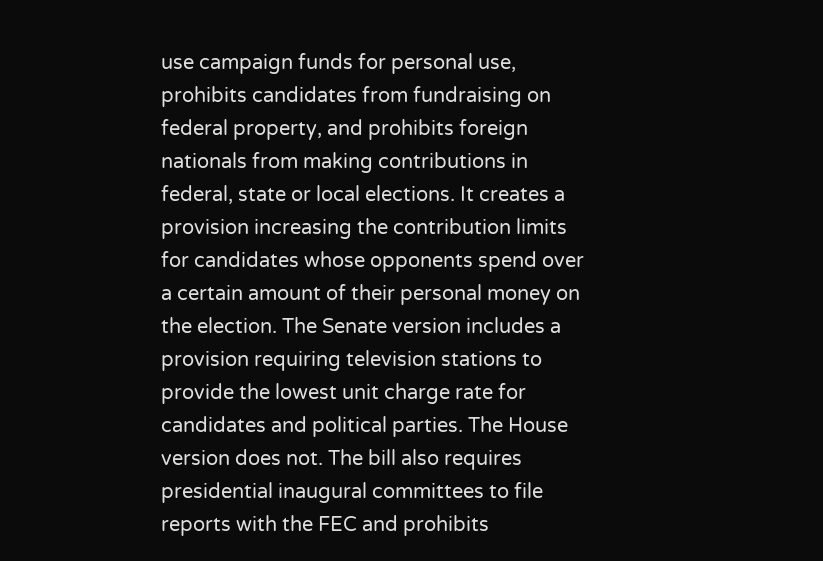use campaign funds for personal use, prohibits candidates from fundraising on federal property, and prohibits foreign nationals from making contributions in federal, state or local elections. It creates a provision increasing the contribution limits for candidates whose opponents spend over a certain amount of their personal money on the election. The Senate version includes a provision requiring television stations to provide the lowest unit charge rate for candidates and political parties. The House version does not. The bill also requires presidential inaugural committees to file reports with the FEC and prohibits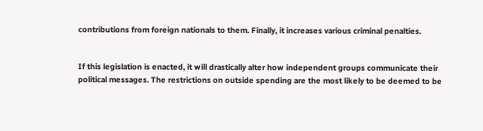contributions from foreign nationals to them. Finally, it increases various criminal penalties.


If this legislation is enacted, it will drastically alter how independent groups communicate their political messages. The restrictions on outside spending are the most likely to be deemed to be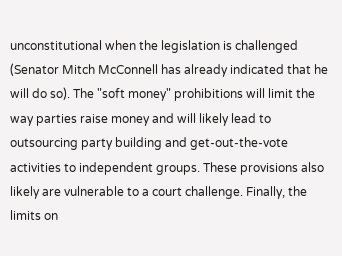unconstitutional when the legislation is challenged (Senator Mitch McConnell has already indicated that he will do so). The "soft money" prohibitions will limit the way parties raise money and will likely lead to outsourcing party building and get-out-the-vote activities to independent groups. These provisions also likely are vulnerable to a court challenge. Finally, the limits on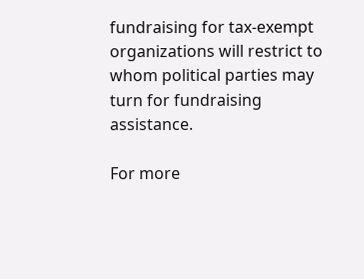fundraising for tax-exempt organizations will restrict to whom political parties may turn for fundraising assistance.

For more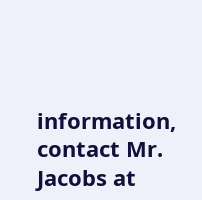information, contact Mr. Jacobs at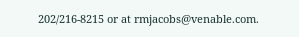202/216-8215 or at rmjacobs@venable.com.